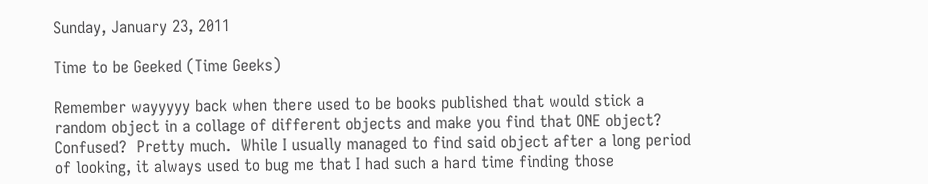Sunday, January 23, 2011

Time to be Geeked (Time Geeks)

Remember wayyyyy back when there used to be books published that would stick a random object in a collage of different objects and make you find that ONE object?  Confused?  Pretty much.  While I usually managed to find said object after a long period of looking, it always used to bug me that I had such a hard time finding those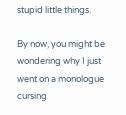stupid little things.

By now, you might be wondering why I just went on a monologue cursing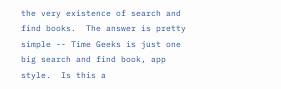the very existence of search and find books.  The answer is pretty simple -- Time Geeks is just one big search and find book, app style.  Is this a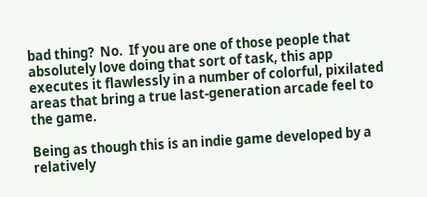bad thing?  No.  If you are one of those people that absolutely love doing that sort of task, this app executes it flawlessly in a number of colorful, pixilated areas that bring a true last-generation arcade feel to the game.

Being as though this is an indie game developed by a relatively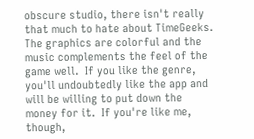obscure studio, there isn't really that much to hate about TimeGeeks.  The graphics are colorful and the music complements the feel of the game well.  If you like the genre, you'll undoubtedly like the app and will be willing to put down the money for it.  If you're like me, though,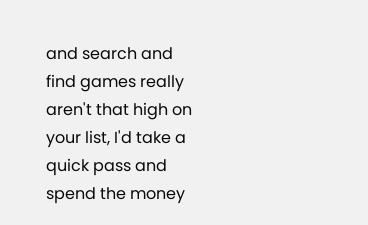and search and find games really aren't that high on your list, I'd take a quick pass and spend the money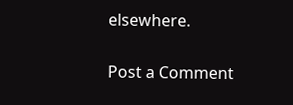elsewhere.


Post a Comment